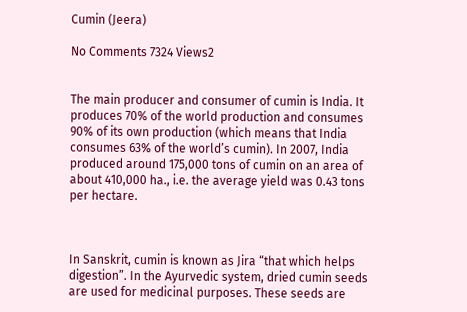Cumin (Jeera)

No Comments 7324 Views2


The main producer and consumer of cumin is India. It produces 70% of the world production and consumes 90% of its own production (which means that India consumes 63% of the world’s cumin). In 2007, India produced around 175,000 tons of cumin on an area of about 410,000 ha., i.e. the average yield was 0.43 tons per hectare.



In Sanskrit, cumin is known as Jira “that which helps digestion”. In the Ayurvedic system, dried cumin seeds are used for medicinal purposes. These seeds are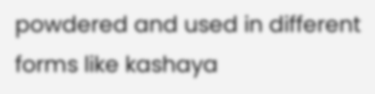powdered and used in different forms like kashaya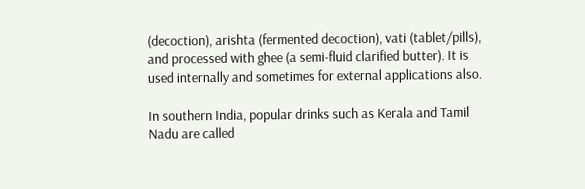(decoction), arishta (fermented decoction), vati (tablet/pills), and processed with ghee (a semi-fluid clarified butter). It is used internally and sometimes for external applications also.

In southern India, popular drinks such as Kerala and Tamil Nadu are called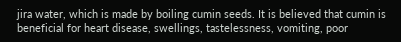jira water, which is made by boiling cumin seeds. It is believed that cumin is beneficial for heart disease, swellings, tastelessness, vomiting, poor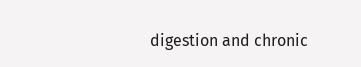digestion and chronic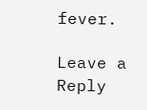fever.

Leave a Reply